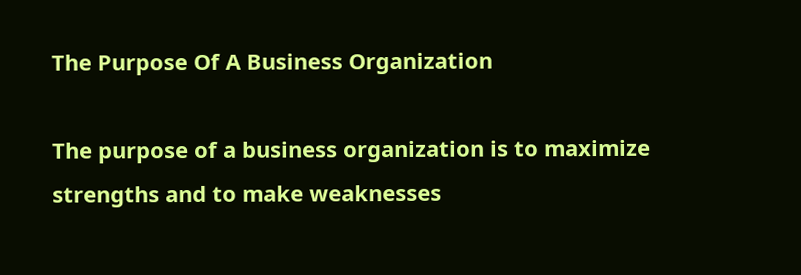The Purpose Of A Business Organization

The purpose of a business organization is to maximize strengths and to make weaknesses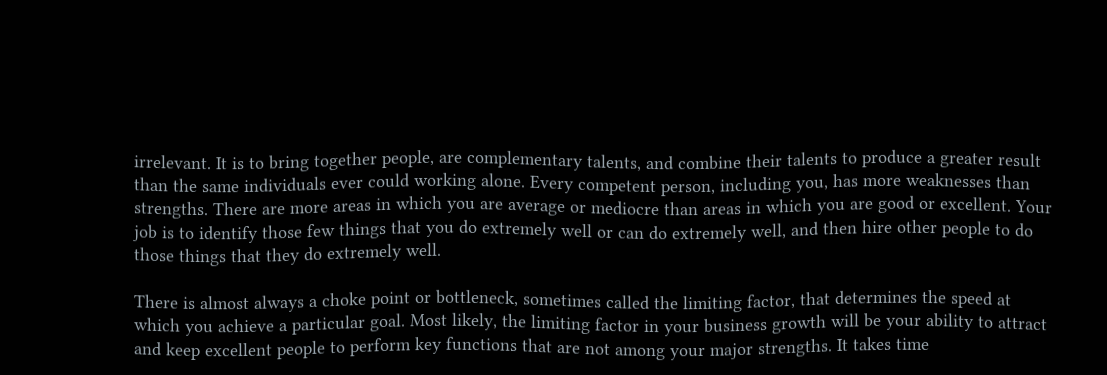irrelevant. It is to bring together people, are complementary talents, and combine their talents to produce a greater result than the same individuals ever could working alone. Every competent person, including you, has more weaknesses than strengths. There are more areas in which you are average or mediocre than areas in which you are good or excellent. Your job is to identify those few things that you do extremely well or can do extremely well, and then hire other people to do those things that they do extremely well.

There is almost always a choke point or bottleneck, sometimes called the limiting factor, that determines the speed at which you achieve a particular goal. Most likely, the limiting factor in your business growth will be your ability to attract and keep excellent people to perform key functions that are not among your major strengths. It takes time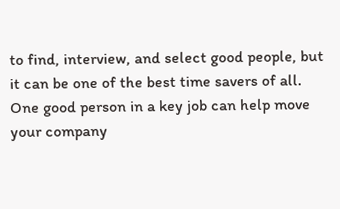to find, interview, and select good people, but it can be one of the best time savers of all. One good person in a key job can help move your company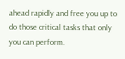ahead rapidly and free you up to do those critical tasks that only you can perform.